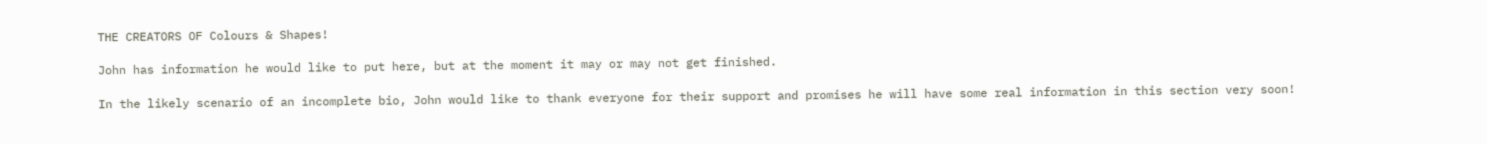THE CREATORS OF Colours & Shapes!

John has information he would like to put here, but at the moment it may or may not get finished.

In the likely scenario of an incomplete bio, John would like to thank everyone for their support and promises he will have some real information in this section very soon!